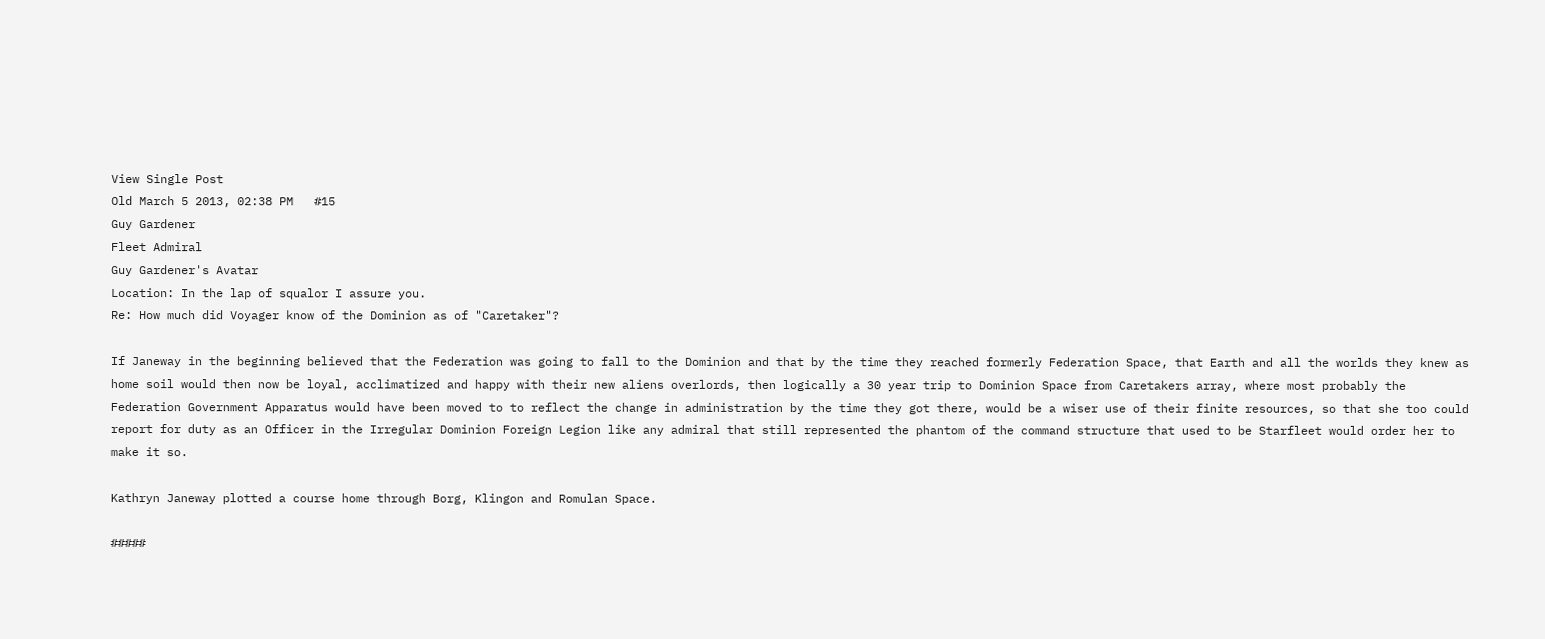View Single Post
Old March 5 2013, 02:38 PM   #15
Guy Gardener
Fleet Admiral
Guy Gardener's Avatar
Location: In the lap of squalor I assure you.
Re: How much did Voyager know of the Dominion as of "Caretaker"?

If Janeway in the beginning believed that the Federation was going to fall to the Dominion and that by the time they reached formerly Federation Space, that Earth and all the worlds they knew as home soil would then now be loyal, acclimatized and happy with their new aliens overlords, then logically a 30 year trip to Dominion Space from Caretakers array, where most probably the Federation Government Apparatus would have been moved to to reflect the change in administration by the time they got there, would be a wiser use of their finite resources, so that she too could report for duty as an Officer in the Irregular Dominion Foreign Legion like any admiral that still represented the phantom of the command structure that used to be Starfleet would order her to make it so.

Kathryn Janeway plotted a course home through Borg, Klingon and Romulan Space.

#####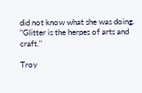did not know what she was doing.
"Glitter is the herpes of arts and craft."

Troy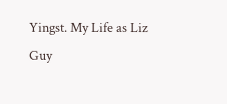Yingst. My Life as Liz
Guy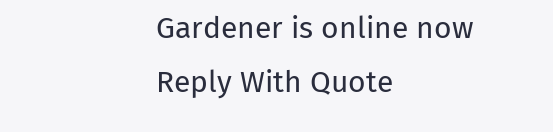Gardener is online now   Reply With Quote